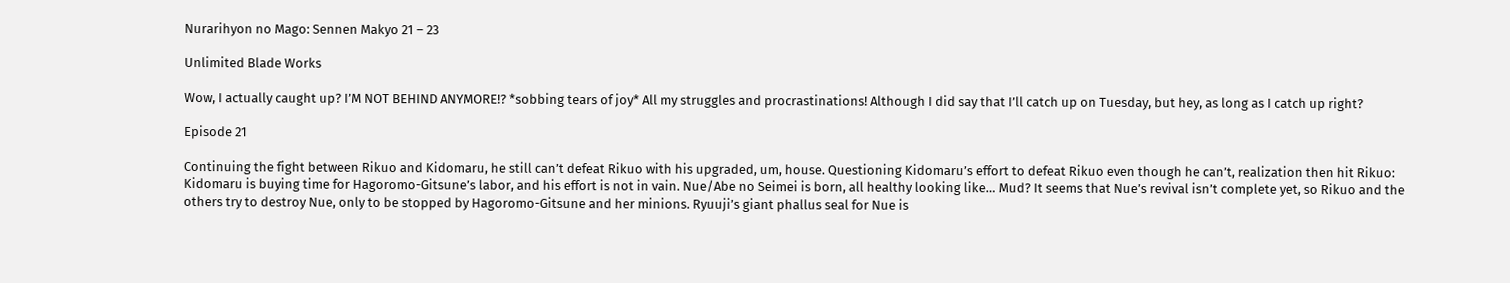Nurarihyon no Mago: Sennen Makyo 21 – 23

Unlimited Blade Works

Wow, I actually caught up? I’M NOT BEHIND ANYMORE!? *sobbing tears of joy* All my struggles and procrastinations! Although I did say that I’ll catch up on Tuesday, but hey, as long as I catch up right?

Episode 21

Continuing the fight between Rikuo and Kidomaru, he still can’t defeat Rikuo with his upgraded, um, house. Questioning Kidomaru’s effort to defeat Rikuo even though he can’t, realization then hit Rikuo: Kidomaru is buying time for Hagoromo-Gitsune’s labor, and his effort is not in vain. Nue/Abe no Seimei is born, all healthy looking like… Mud? It seems that Nue’s revival isn’t complete yet, so Rikuo and the others try to destroy Nue, only to be stopped by Hagoromo-Gitsune and her minions. Ryuuji’s giant phallus seal for Nue is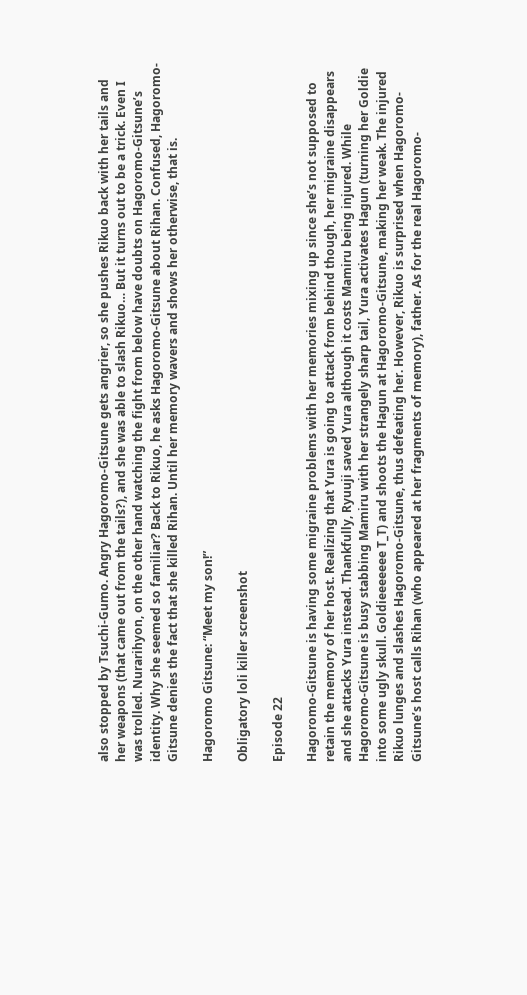also stopped by Tsuchi-Gumo. Angry Hagoromo-Gitsune gets angrier, so she pushes Rikuo back with her tails and her weapons (that came out from the tails?), and she was able to slash Rikuo… But it turns out to be a trick. Even I was trolled. Nurarihyon, on the other hand watching the fight from below have doubts on Hagoromo-Gitsune’s identity. Why she seemed so familiar? Back to Rikuo, he asks Hagoromo-Gitsune about Rihan. Confused, Hagoromo-Gitsune denies the fact that she killed Rihan. Until her memory wavers and shows her otherwise, that is.

Hagoromo Gitsune: “Meet my son!”

Obligatory loli killer screenshot

Episode 22

Hagoromo-Gitsune is having some migraine problems with her memories mixing up since she’s not supposed to retain the memory of her host. Realizing that Yura is going to attack from behind though, her migraine disappears and she attacks Yura instead. Thankfully, Ryuuji saved Yura although it costs Mamiru being injured. While Hagoromo-Gitsune is busy stabbing Mamiru with her strangely sharp tail, Yura activates Hagun (turning her Goldie into some ugly skull. Goldieeeeeee T_T) and shoots the Hagun at Hagoromo-Gitsune, making her weak. The injured Rikuo lunges and slashes Hagoromo-Gitsune, thus defeating her. However, Rikuo is surprised when Hagoromo-Gitsune’s host calls Rihan (who appeared at her fragments of memory), father. As for the real Hagoromo-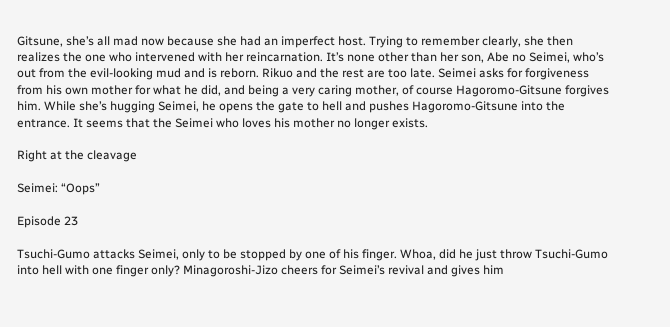Gitsune, she’s all mad now because she had an imperfect host. Trying to remember clearly, she then realizes the one who intervened with her reincarnation. It’s none other than her son, Abe no Seimei, who’s out from the evil-looking mud and is reborn. Rikuo and the rest are too late. Seimei asks for forgiveness from his own mother for what he did, and being a very caring mother, of course Hagoromo-Gitsune forgives him. While she’s hugging Seimei, he opens the gate to hell and pushes Hagoromo-Gitsune into the entrance. It seems that the Seimei who loves his mother no longer exists.

Right at the cleavage

Seimei: “Oops”

Episode 23

Tsuchi-Gumo attacks Seimei, only to be stopped by one of his finger. Whoa, did he just throw Tsuchi-Gumo into hell with one finger only? Minagoroshi-Jizo cheers for Seimei’s revival and gives him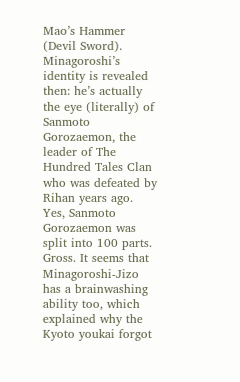Mao’s Hammer (Devil Sword). Minagoroshi’s identity is revealed then: he’s actually the eye (literally) of Sanmoto Gorozaemon, the leader of The Hundred Tales Clan who was defeated by Rihan years ago. Yes, Sanmoto Gorozaemon was split into 100 parts. Gross. It seems that Minagoroshi-Jizo has a brainwashing ability too, which explained why the Kyoto youkai forgot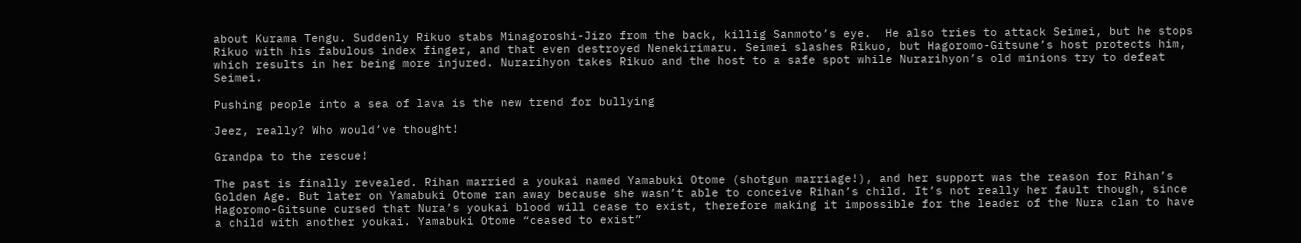about Kurama Tengu. Suddenly Rikuo stabs Minagoroshi-Jizo from the back, killig Sanmoto’s eye.  He also tries to attack Seimei, but he stops Rikuo with his fabulous index finger, and that even destroyed Nenekirimaru. Seimei slashes Rikuo, but Hagoromo-Gitsune’s host protects him, which results in her being more injured. Nurarihyon takes Rikuo and the host to a safe spot while Nurarihyon’s old minions try to defeat Seimei.

Pushing people into a sea of lava is the new trend for bullying

Jeez, really? Who would’ve thought!

Grandpa to the rescue!

The past is finally revealed. Rihan married a youkai named Yamabuki Otome (shotgun marriage!), and her support was the reason for Rihan’s Golden Age. But later on Yamabuki Otome ran away because she wasn’t able to conceive Rihan’s child. It’s not really her fault though, since Hagoromo-Gitsune cursed that Nura’s youkai blood will cease to exist, therefore making it impossible for the leader of the Nura clan to have a child with another youkai. Yamabuki Otome “ceased to exist”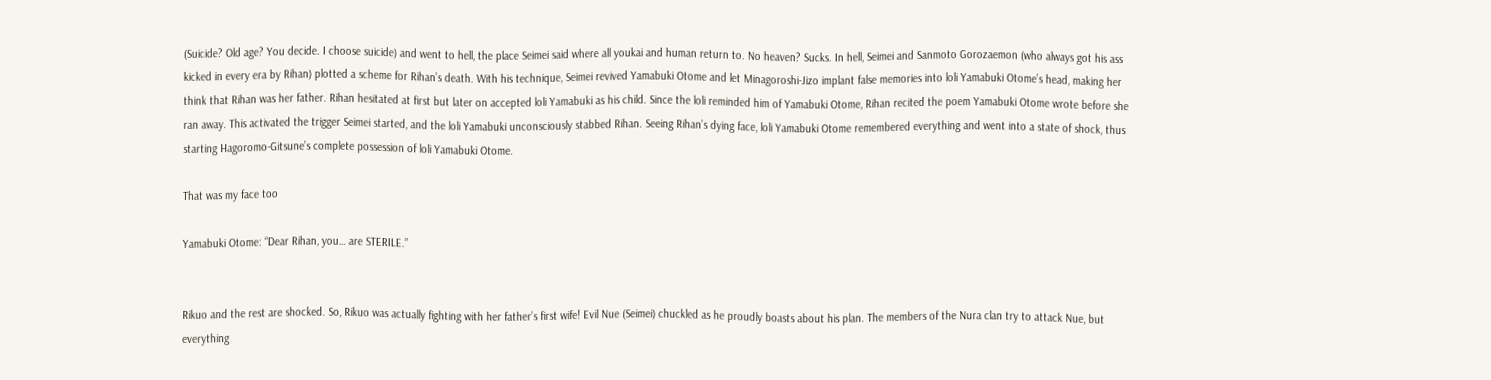(Suicide? Old age? You decide. I choose suicide) and went to hell, the place Seimei said where all youkai and human return to. No heaven? Sucks. In hell, Seimei and Sanmoto Gorozaemon (who always got his ass kicked in every era by Rihan) plotted a scheme for Rihan’s death. With his technique, Seimei revived Yamabuki Otome and let Minagoroshi-Jizo implant false memories into loli Yamabuki Otome’s head, making her think that Rihan was her father. Rihan hesitated at first but later on accepted loli Yamabuki as his child. Since the loli reminded him of Yamabuki Otome, Rihan recited the poem Yamabuki Otome wrote before she ran away. This activated the trigger Seimei started, and the loli Yamabuki unconsciously stabbed Rihan. Seeing Rihan’s dying face, loli Yamabuki Otome remembered everything and went into a state of shock, thus starting Hagoromo-Gitsune’s complete possession of loli Yamabuki Otome.

That was my face too

Yamabuki Otome: “Dear Rihan, you… are STERILE.”


Rikuo and the rest are shocked. So, Rikuo was actually fighting with her father’s first wife! Evil Nue (Seimei) chuckled as he proudly boasts about his plan. The members of the Nura clan try to attack Nue, but everything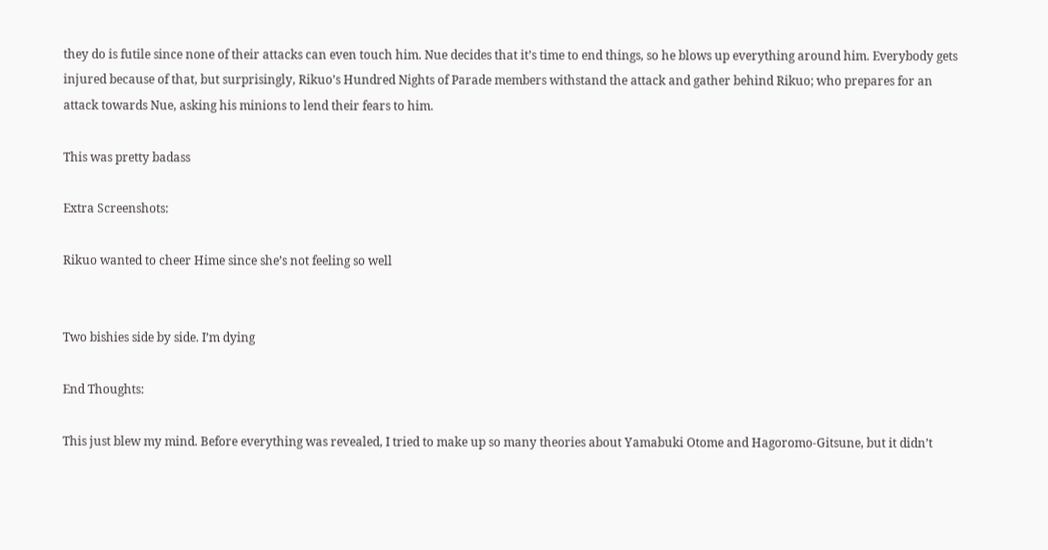they do is futile since none of their attacks can even touch him. Nue decides that it’s time to end things, so he blows up everything around him. Everybody gets injured because of that, but surprisingly, Rikuo’s Hundred Nights of Parade members withstand the attack and gather behind Rikuo; who prepares for an attack towards Nue, asking his minions to lend their fears to him.

This was pretty badass

Extra Screenshots:

Rikuo wanted to cheer Hime since she’s not feeling so well


Two bishies side by side. I’m dying

End Thoughts:

This just blew my mind. Before everything was revealed, I tried to make up so many theories about Yamabuki Otome and Hagoromo-Gitsune, but it didn’t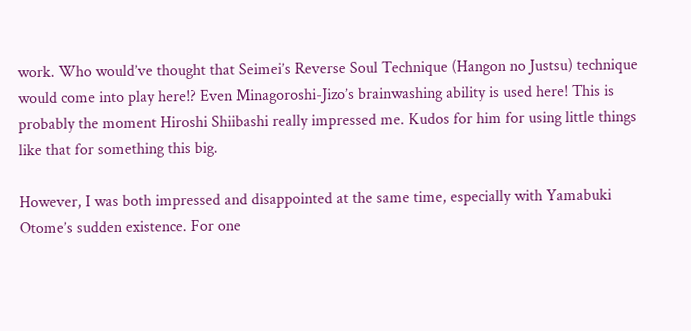work. Who would’ve thought that Seimei’s Reverse Soul Technique (Hangon no Justsu) technique would come into play here!? Even Minagoroshi-Jizo’s brainwashing ability is used here! This is probably the moment Hiroshi Shiibashi really impressed me. Kudos for him for using little things like that for something this big.

However, I was both impressed and disappointed at the same time, especially with Yamabuki Otome’s sudden existence. For one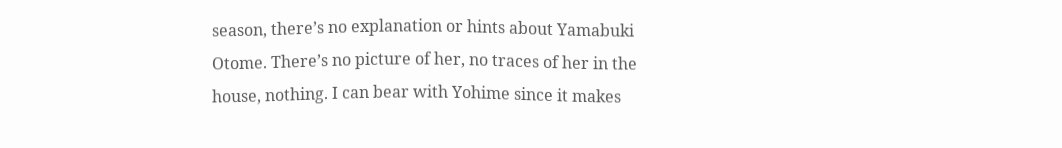season, there’s no explanation or hints about Yamabuki Otome. There’s no picture of her, no traces of her in the house, nothing. I can bear with Yohime since it makes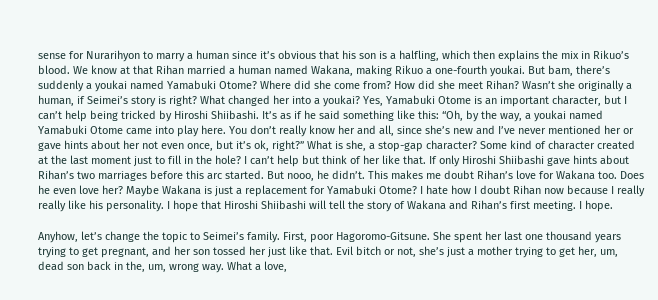sense for Nurarihyon to marry a human since it’s obvious that his son is a halfling, which then explains the mix in Rikuo’s blood. We know at that Rihan married a human named Wakana, making Rikuo a one-fourth youkai. But bam, there’s suddenly a youkai named Yamabuki Otome? Where did she come from? How did she meet Rihan? Wasn’t she originally a human, if Seimei’s story is right? What changed her into a youkai? Yes, Yamabuki Otome is an important character, but I can’t help being tricked by Hiroshi Shiibashi. It’s as if he said something like this: “Oh, by the way, a youkai named Yamabuki Otome came into play here. You don’t really know her and all, since she’s new and I’ve never mentioned her or gave hints about her not even once, but it’s ok, right?” What is she, a stop-gap character? Some kind of character created at the last moment just to fill in the hole? I can’t help but think of her like that. If only Hiroshi Shiibashi gave hints about Rihan’s two marriages before this arc started. But nooo, he didn’t. This makes me doubt Rihan’s love for Wakana too. Does he even love her? Maybe Wakana is just a replacement for Yamabuki Otome? I hate how I doubt Rihan now because I really really like his personality. I hope that Hiroshi Shiibashi will tell the story of Wakana and Rihan’s first meeting. I hope.

Anyhow, let’s change the topic to Seimei’s family. First, poor Hagoromo-Gitsune. She spent her last one thousand years trying to get pregnant, and her son tossed her just like that. Evil bitch or not, she’s just a mother trying to get her, um, dead son back in the, um, wrong way. What a love,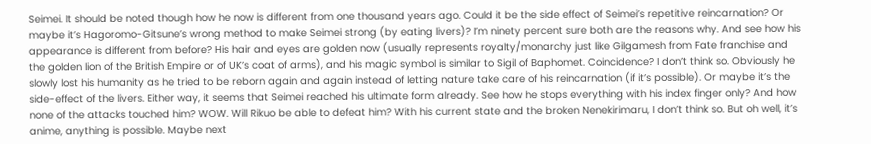Seimei. It should be noted though how he now is different from one thousand years ago. Could it be the side effect of Seimei’s repetitive reincarnation? Or maybe it’s Hagoromo-Gitsune’s wrong method to make Seimei strong (by eating livers)? I’m ninety percent sure both are the reasons why. And see how his appearance is different from before? His hair and eyes are golden now (usually represents royalty/monarchy just like Gilgamesh from Fate franchise and the golden lion of the British Empire or of UK’s coat of arms), and his magic symbol is similar to Sigil of Baphomet. Coincidence? I don’t think so. Obviously he slowly lost his humanity as he tried to be reborn again and again instead of letting nature take care of his reincarnation (if it’s possible). Or maybe it’s the side-effect of the livers. Either way, it seems that Seimei reached his ultimate form already. See how he stops everything with his index finger only? And how none of the attacks touched him? WOW. Will Rikuo be able to defeat him? With his current state and the broken Nenekirimaru, I don’t think so. But oh well, it’s anime, anything is possible. Maybe next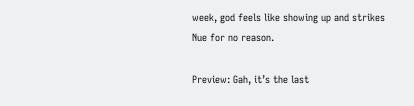week, god feels like showing up and strikes Nue for no reason.

Preview: Gah, it’s the last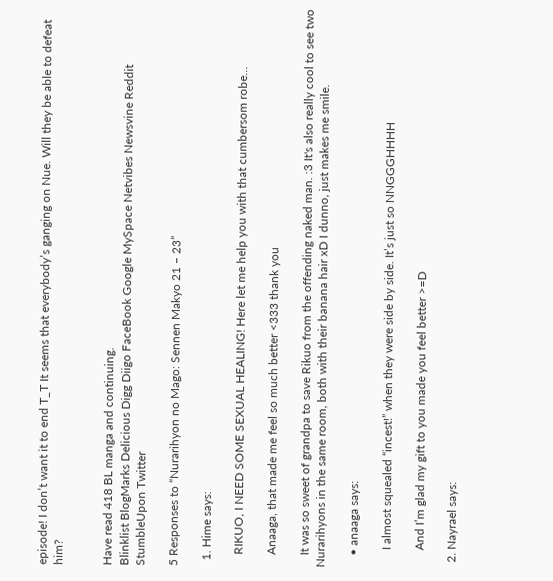episode! I don’t want it to end T_T It seems that everybody’s ganging on Nue. Will they be able to defeat him?


Have read 418 BL manga and continuing.
Blinklist BlogMarks Delicious Digg Diigo FaceBook Google MySpace Netvibes Newsvine Reddit StumbleUpon Twitter

5 Responses to “Nurarihyon no Mago: Sennen Makyo 21 – 23”

  1. Hime says:

    RIKUO, I NEED SOME SEXUAL HEALING! Here let me help you with that cumbersom robe…

    Anaaga, that made me feel so much better <333 thank you

    It was so sweet of grandpa to save Rikuo from the offending naked man. :3 It's also really cool to see two Nurarihyons in the same room, both with their banana hair xD I dunno, just makes me smile.

    • anaaga says:

      I almost squealed “incest!” when they were side by side. It’s just so NNGGGHHHH

      And I’m glad my gift to you made you feel better >=D

  2. Nayrael says: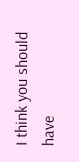I think you should have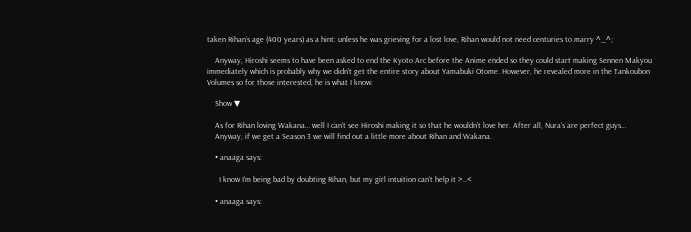taken Rihan’s age (400 years) as a hint: unless he was grieving for a lost love, Rihan would not need centuries to marry ^_^;

    Anyway, Hiroshi seems to have been asked to end the Kyoto Arc before the Anime ended so they could start making Sennen Makyou immediately which is probably why we didn’t get the entire story about Yamabuki Otome. However, he revealed more in the Tankoubon Volumes so for those interested, he is what I know:

    Show ▼

    As for Rihan loving Wakana… well I can’t see Hiroshi making it so that he wouldn’t love her. After all, Nura’s are perfect guys…
    Anyway, if we get a Season 3 we will find out a little more about Rihan and Wakana.

    • anaaga says:

      I know I’m being bad by doubting Rihan, but my girl intuition can’t help it >..<

    • anaaga says: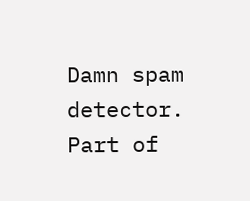Damn spam detector. Part of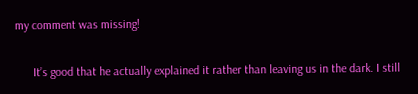my comment was missing!

      It’s good that he actually explained it rather than leaving us in the dark. I still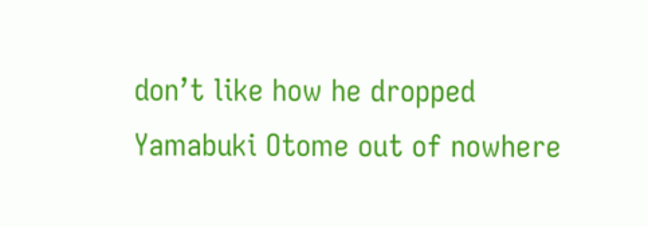don’t like how he dropped Yamabuki Otome out of nowhere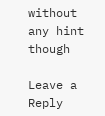without any hint though

Leave a Reply